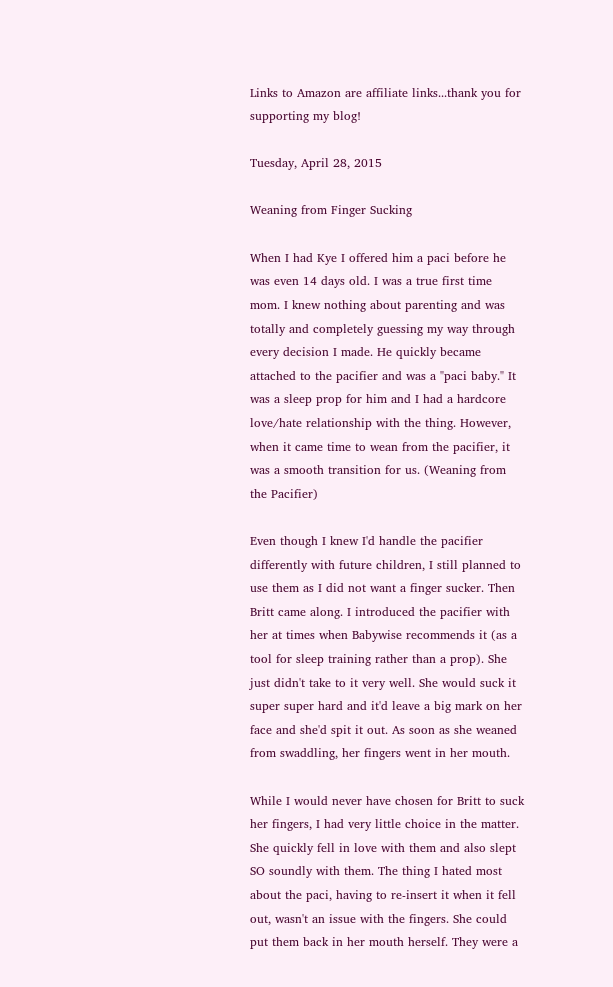Links to Amazon are affiliate links...thank you for supporting my blog!

Tuesday, April 28, 2015

Weaning from Finger Sucking

When I had Kye I offered him a paci before he was even 14 days old. I was a true first time mom. I knew nothing about parenting and was totally and completely guessing my way through every decision I made. He quickly became attached to the pacifier and was a "paci baby." It was a sleep prop for him and I had a hardcore love/hate relationship with the thing. However, when it came time to wean from the pacifier, it was a smooth transition for us. (Weaning from the Pacifier)

Even though I knew I'd handle the pacifier differently with future children, I still planned to use them as I did not want a finger sucker. Then Britt came along. I introduced the pacifier with her at times when Babywise recommends it (as a tool for sleep training rather than a prop). She just didn't take to it very well. She would suck it super super hard and it'd leave a big mark on her face and she'd spit it out. As soon as she weaned from swaddling, her fingers went in her mouth.

While I would never have chosen for Britt to suck her fingers, I had very little choice in the matter. She quickly fell in love with them and also slept SO soundly with them. The thing I hated most about the paci, having to re-insert it when it fell out, wasn't an issue with the fingers. She could put them back in her mouth herself. They were a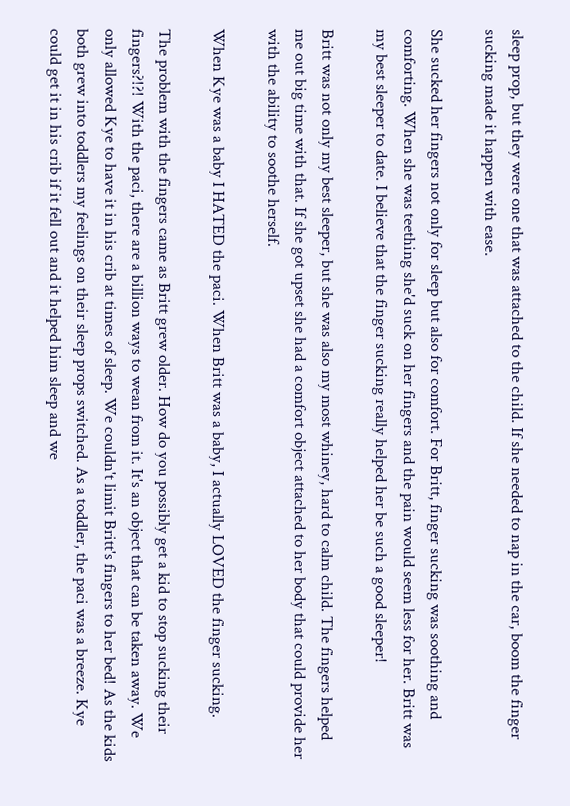sleep prop, but they were one that was attached to the child. If she needed to nap in the car, boom the finger sucking made it happen with ease.

She sucked her fingers not only for sleep but also for comfort. For Britt, finger sucking was soothing and comforting. When she was teething she'd suck on her fingers and the pain would seem less for her. Britt was my best sleeper to date. I believe that the finger sucking really helped her be such a good sleeper!

Britt was not only my best sleeper, but she was also my most whiney, hard to calm child. The fingers helped me out big time with that. If she got upset she had a comfort object attached to her body that could provide her with the ability to soothe herself.

When Kye was a baby I HATED the paci. When Britt was a baby, I actually LOVED the finger sucking.

The problem with the fingers came as Britt grew older. How do you possibly get a kid to stop sucking their fingers?!?! With the paci, there are a billion ways to wean from it. It's an object that can be taken away. We only allowed Kye to have it in his crib at times of sleep. We couldn't limit Britt's fingers to her bed! As the kids both grew into toddlers my feelings on their sleep props switched. As a toddler, the paci was a breeze. Kye could get it in his crib if it fell out and it helped him sleep and we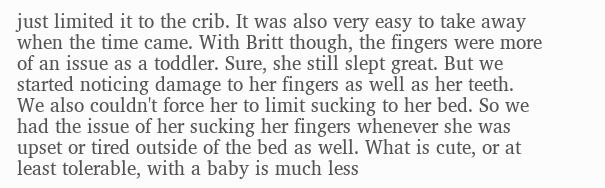just limited it to the crib. It was also very easy to take away when the time came. With Britt though, the fingers were more of an issue as a toddler. Sure, she still slept great. But we started noticing damage to her fingers as well as her teeth. We also couldn't force her to limit sucking to her bed. So we had the issue of her sucking her fingers whenever she was upset or tired outside of the bed as well. What is cute, or at least tolerable, with a baby is much less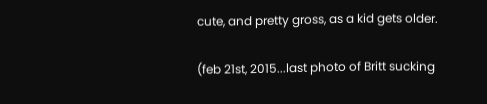cute, and pretty gross, as a kid gets older.

(feb 21st, 2015...last photo of Britt sucking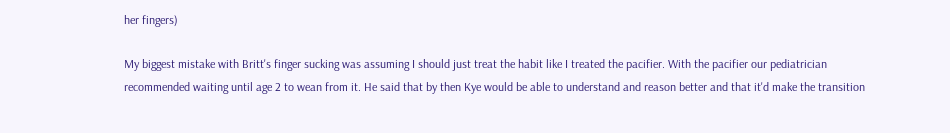her fingers)

My biggest mistake with Britt's finger sucking was assuming I should just treat the habit like I treated the pacifier. With the pacifier our pediatrician recommended waiting until age 2 to wean from it. He said that by then Kye would be able to understand and reason better and that it'd make the transition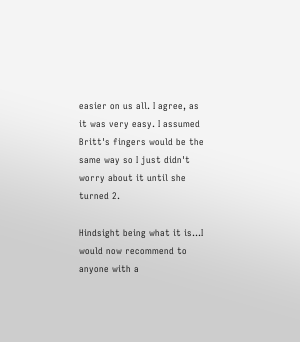easier on us all. I agree, as it was very easy. I assumed Britt's fingers would be the same way so I just didn't worry about it until she turned 2.

Hindsight being what it is...I would now recommend to anyone with a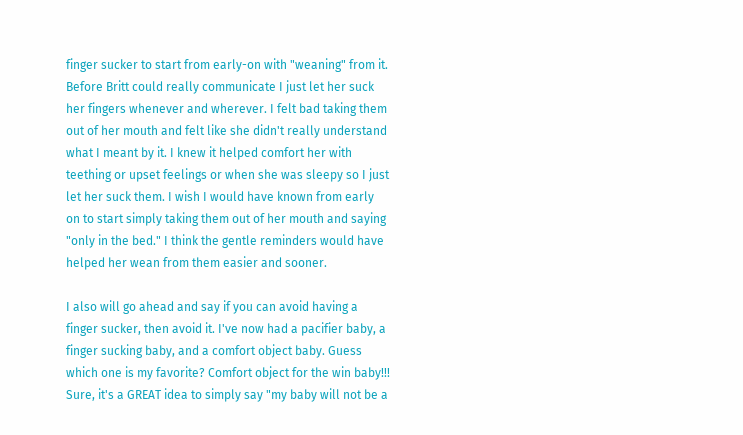finger sucker to start from early-on with "weaning" from it. Before Britt could really communicate I just let her suck her fingers whenever and wherever. I felt bad taking them out of her mouth and felt like she didn't really understand what I meant by it. I knew it helped comfort her with teething or upset feelings or when she was sleepy so I just let her suck them. I wish I would have known from early on to start simply taking them out of her mouth and saying "only in the bed." I think the gentle reminders would have helped her wean from them easier and sooner.

I also will go ahead and say if you can avoid having a finger sucker, then avoid it. I've now had a pacifier baby, a finger sucking baby, and a comfort object baby. Guess which one is my favorite? Comfort object for the win baby!!! Sure, it's a GREAT idea to simply say "my baby will not be a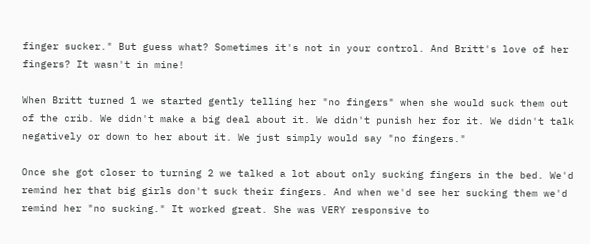finger sucker." But guess what? Sometimes it's not in your control. And Britt's love of her fingers? It wasn't in mine!

When Britt turned 1 we started gently telling her "no fingers" when she would suck them out of the crib. We didn't make a big deal about it. We didn't punish her for it. We didn't talk negatively or down to her about it. We just simply would say "no fingers."

Once she got closer to turning 2 we talked a lot about only sucking fingers in the bed. We'd remind her that big girls don't suck their fingers. And when we'd see her sucking them we'd remind her "no sucking." It worked great. She was VERY responsive to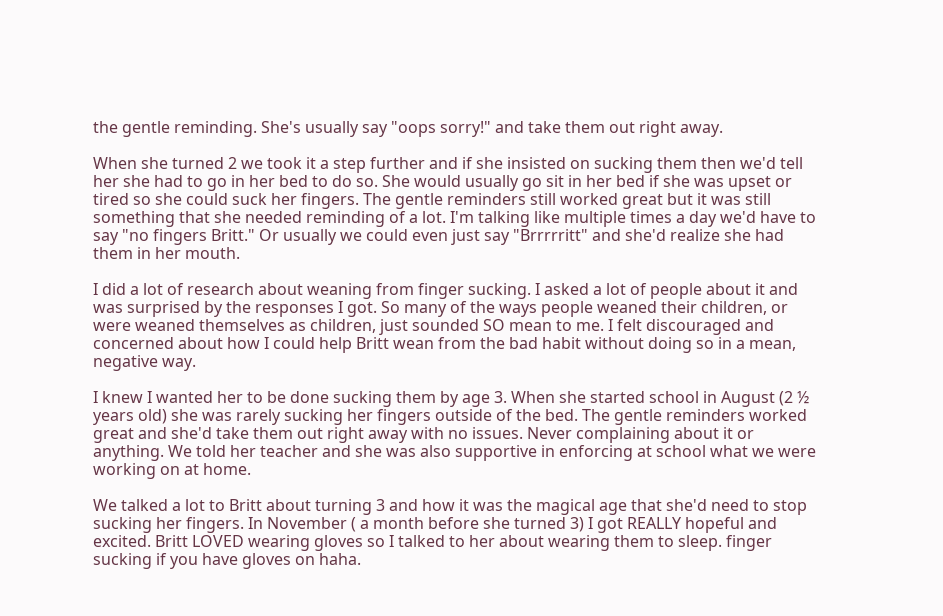the gentle reminding. She's usually say "oops sorry!" and take them out right away.

When she turned 2 we took it a step further and if she insisted on sucking them then we'd tell her she had to go in her bed to do so. She would usually go sit in her bed if she was upset or tired so she could suck her fingers. The gentle reminders still worked great but it was still something that she needed reminding of a lot. I'm talking like multiple times a day we'd have to say "no fingers Britt." Or usually we could even just say "Brrrrritt" and she'd realize she had them in her mouth.

I did a lot of research about weaning from finger sucking. I asked a lot of people about it and was surprised by the responses I got. So many of the ways people weaned their children, or were weaned themselves as children, just sounded SO mean to me. I felt discouraged and concerned about how I could help Britt wean from the bad habit without doing so in a mean, negative way.

I knew I wanted her to be done sucking them by age 3. When she started school in August (2 ½ years old) she was rarely sucking her fingers outside of the bed. The gentle reminders worked great and she'd take them out right away with no issues. Never complaining about it or anything. We told her teacher and she was also supportive in enforcing at school what we were working on at home.

We talked a lot to Britt about turning 3 and how it was the magical age that she'd need to stop sucking her fingers. In November ( a month before she turned 3) I got REALLY hopeful and excited. Britt LOVED wearing gloves so I talked to her about wearing them to sleep. finger sucking if you have gloves on haha.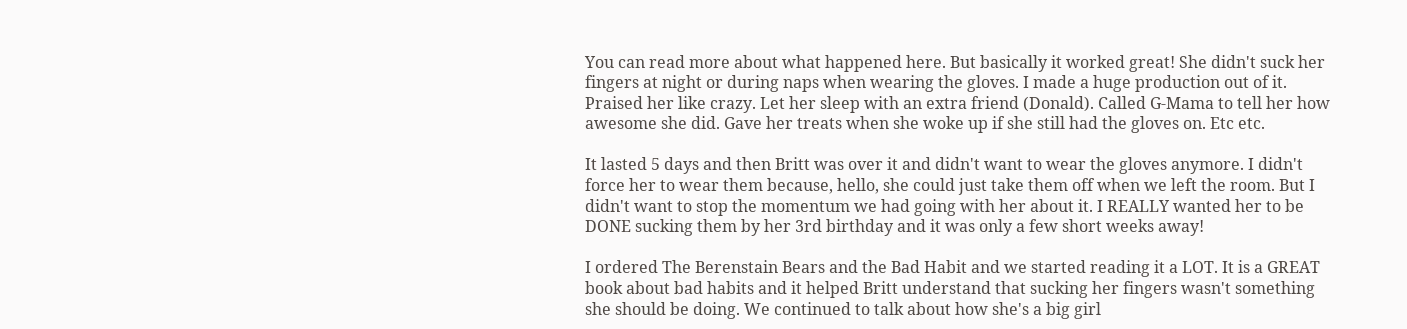You can read more about what happened here. But basically it worked great! She didn't suck her fingers at night or during naps when wearing the gloves. I made a huge production out of it. Praised her like crazy. Let her sleep with an extra friend (Donald). Called G-Mama to tell her how awesome she did. Gave her treats when she woke up if she still had the gloves on. Etc etc.

It lasted 5 days and then Britt was over it and didn't want to wear the gloves anymore. I didn't force her to wear them because, hello, she could just take them off when we left the room. But I didn't want to stop the momentum we had going with her about it. I REALLY wanted her to be DONE sucking them by her 3rd birthday and it was only a few short weeks away!

I ordered The Berenstain Bears and the Bad Habit and we started reading it a LOT. It is a GREAT book about bad habits and it helped Britt understand that sucking her fingers wasn't something she should be doing. We continued to talk about how she's a big girl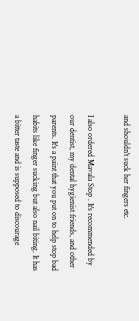and shouldn't suck her fingers etc.

I also ordered Mavala Stop . It's recommended by our dentist, my dental hygienist friends, and other parents. It's a paint that you put on to help stop bad habits like finger sucking but also nail biting. It has a bitter taste and is supposed to discourage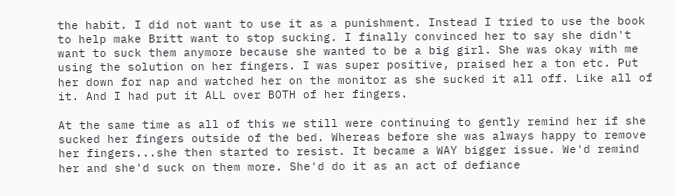the habit. I did not want to use it as a punishment. Instead I tried to use the book to help make Britt want to stop sucking. I finally convinced her to say she didn't want to suck them anymore because she wanted to be a big girl. She was okay with me using the solution on her fingers. I was super positive, praised her a ton etc. Put her down for nap and watched her on the monitor as she sucked it all off. Like all of it. And I had put it ALL over BOTH of her fingers.

At the same time as all of this we still were continuing to gently remind her if she sucked her fingers outside of the bed. Whereas before she was always happy to remove her fingers...she then started to resist. It became a WAY bigger issue. We'd remind her and she'd suck on them more. She'd do it as an act of defiance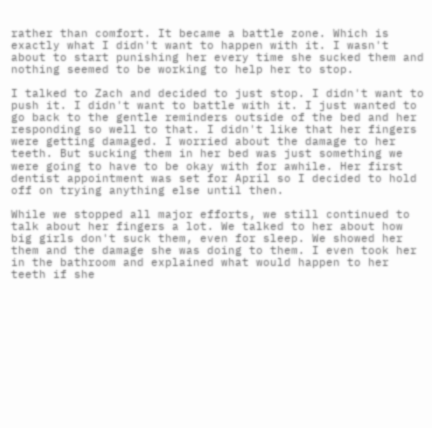rather than comfort. It became a battle zone. Which is exactly what I didn't want to happen with it. I wasn't about to start punishing her every time she sucked them and nothing seemed to be working to help her to stop.

I talked to Zach and decided to just stop. I didn't want to push it. I didn't want to battle with it. I just wanted to go back to the gentle reminders outside of the bed and her responding so well to that. I didn't like that her fingers were getting damaged. I worried about the damage to her teeth. But sucking them in her bed was just something we were going to have to be okay with for awhile. Her first dentist appointment was set for April so I decided to hold off on trying anything else until then.

While we stopped all major efforts, we still continued to talk about her fingers a lot. We talked to her about how big girls don't suck them, even for sleep. We showed her them and the damage she was doing to them. I even took her in the bathroom and explained what would happen to her teeth if she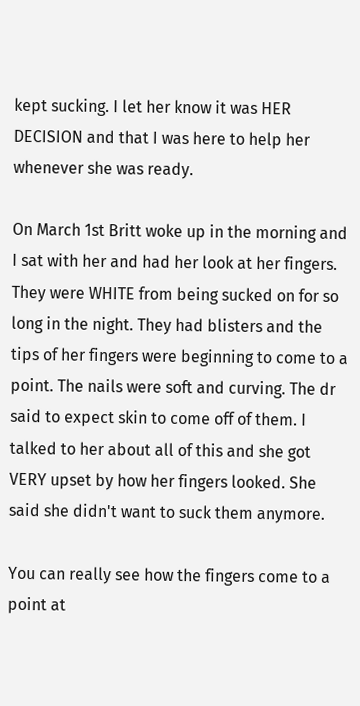kept sucking. I let her know it was HER DECISION and that I was here to help her whenever she was ready.

On March 1st Britt woke up in the morning and I sat with her and had her look at her fingers. They were WHITE from being sucked on for so long in the night. They had blisters and the tips of her fingers were beginning to come to a point. The nails were soft and curving. The dr said to expect skin to come off of them. I talked to her about all of this and she got VERY upset by how her fingers looked. She said she didn't want to suck them anymore.

You can really see how the fingers come to a point at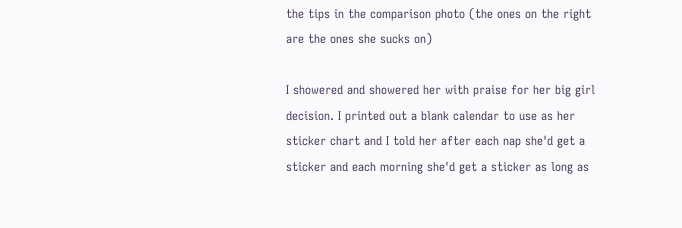the tips in the comparison photo (the ones on the right are the ones she sucks on)

I showered and showered her with praise for her big girl decision. I printed out a blank calendar to use as her sticker chart and I told her after each nap she'd get a sticker and each morning she'd get a sticker as long as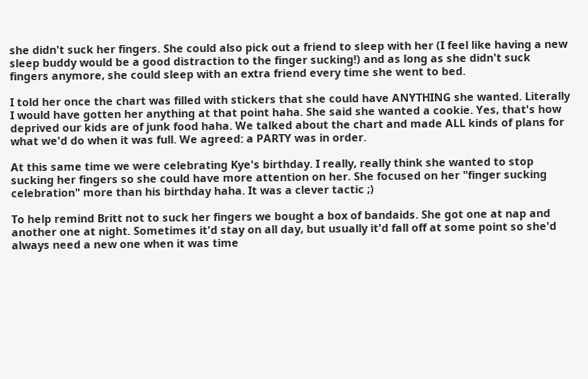she didn't suck her fingers. She could also pick out a friend to sleep with her (I feel like having a new sleep buddy would be a good distraction to the finger sucking!) and as long as she didn't suck fingers anymore, she could sleep with an extra friend every time she went to bed.

I told her once the chart was filled with stickers that she could have ANYTHING she wanted. Literally I would have gotten her anything at that point haha. She said she wanted a cookie. Yes, that's how deprived our kids are of junk food haha. We talked about the chart and made ALL kinds of plans for what we'd do when it was full. We agreed: a PARTY was in order.

At this same time we were celebrating Kye's birthday. I really, really think she wanted to stop sucking her fingers so she could have more attention on her. She focused on her "finger sucking celebration" more than his birthday haha. It was a clever tactic ;)

To help remind Britt not to suck her fingers we bought a box of bandaids. She got one at nap and another one at night. Sometimes it'd stay on all day, but usually it'd fall off at some point so she'd always need a new one when it was time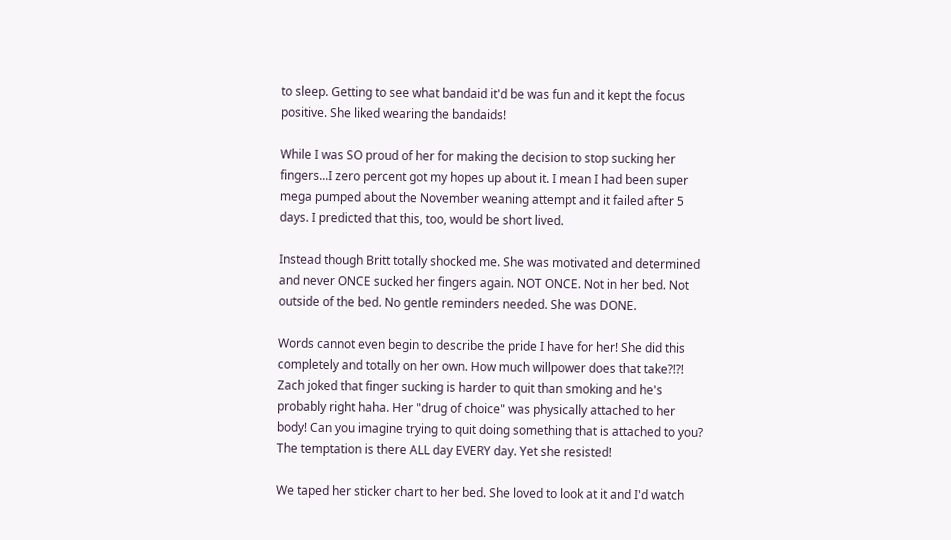to sleep. Getting to see what bandaid it'd be was fun and it kept the focus positive. She liked wearing the bandaids!

While I was SO proud of her for making the decision to stop sucking her fingers...I zero percent got my hopes up about it. I mean I had been super mega pumped about the November weaning attempt and it failed after 5 days. I predicted that this, too, would be short lived.

Instead though Britt totally shocked me. She was motivated and determined and never ONCE sucked her fingers again. NOT ONCE. Not in her bed. Not outside of the bed. No gentle reminders needed. She was DONE.

Words cannot even begin to describe the pride I have for her! She did this completely and totally on her own. How much willpower does that take?!?! Zach joked that finger sucking is harder to quit than smoking and he's probably right haha. Her "drug of choice" was physically attached to her body! Can you imagine trying to quit doing something that is attached to you? The temptation is there ALL day EVERY day. Yet she resisted!

We taped her sticker chart to her bed. She loved to look at it and I'd watch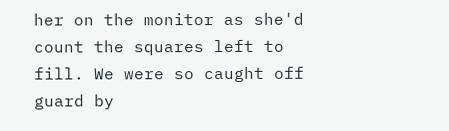her on the monitor as she'd count the squares left to fill. We were so caught off guard by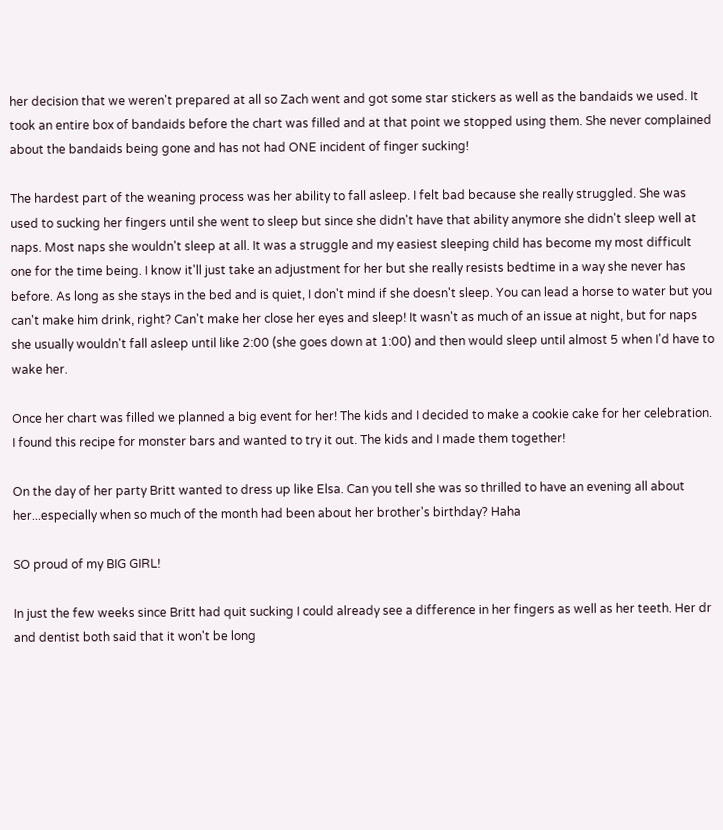her decision that we weren't prepared at all so Zach went and got some star stickers as well as the bandaids we used. It took an entire box of bandaids before the chart was filled and at that point we stopped using them. She never complained about the bandaids being gone and has not had ONE incident of finger sucking!

The hardest part of the weaning process was her ability to fall asleep. I felt bad because she really struggled. She was used to sucking her fingers until she went to sleep but since she didn't have that ability anymore she didn't sleep well at naps. Most naps she wouldn't sleep at all. It was a struggle and my easiest sleeping child has become my most difficult one for the time being. I know it'll just take an adjustment for her but she really resists bedtime in a way she never has before. As long as she stays in the bed and is quiet, I don't mind if she doesn't sleep. You can lead a horse to water but you can't make him drink, right? Can't make her close her eyes and sleep! It wasn't as much of an issue at night, but for naps she usually wouldn't fall asleep until like 2:00 (she goes down at 1:00) and then would sleep until almost 5 when I'd have to wake her.

Once her chart was filled we planned a big event for her! The kids and I decided to make a cookie cake for her celebration. I found this recipe for monster bars and wanted to try it out. The kids and I made them together!

On the day of her party Britt wanted to dress up like Elsa. Can you tell she was so thrilled to have an evening all about her...especially when so much of the month had been about her brother's birthday? Haha

SO proud of my BIG GIRL!

In just the few weeks since Britt had quit sucking I could already see a difference in her fingers as well as her teeth. Her dr and dentist both said that it won't be long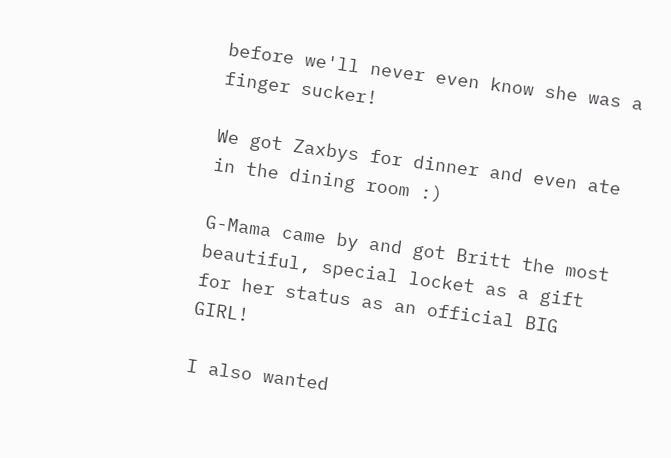before we'll never even know she was a finger sucker!

We got Zaxbys for dinner and even ate in the dining room :)

G-Mama came by and got Britt the most beautiful, special locket as a gift for her status as an official BIG GIRL!

I also wanted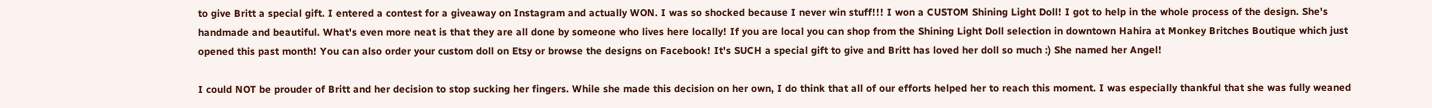to give Britt a special gift. I entered a contest for a giveaway on Instagram and actually WON. I was so shocked because I never win stuff!!! I won a CUSTOM Shining Light Doll! I got to help in the whole process of the design. She's handmade and beautiful. What's even more neat is that they are all done by someone who lives here locally! If you are local you can shop from the Shining Light Doll selection in downtown Hahira at Monkey Britches Boutique which just opened this past month! You can also order your custom doll on Etsy or browse the designs on Facebook! It's SUCH a special gift to give and Britt has loved her doll so much :) She named her Angel!

I could NOT be prouder of Britt and her decision to stop sucking her fingers. While she made this decision on her own, I do think that all of our efforts helped her to reach this moment. I was especially thankful that she was fully weaned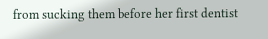from sucking them before her first dentist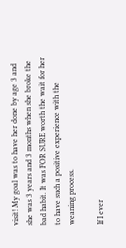visit! My goal was to have her done by age 3 and she was 3 years and 3 months when she broke the bad habit. It was FOR SURE worth the wait for her to have such a positive experience with the weaning process.

If I ever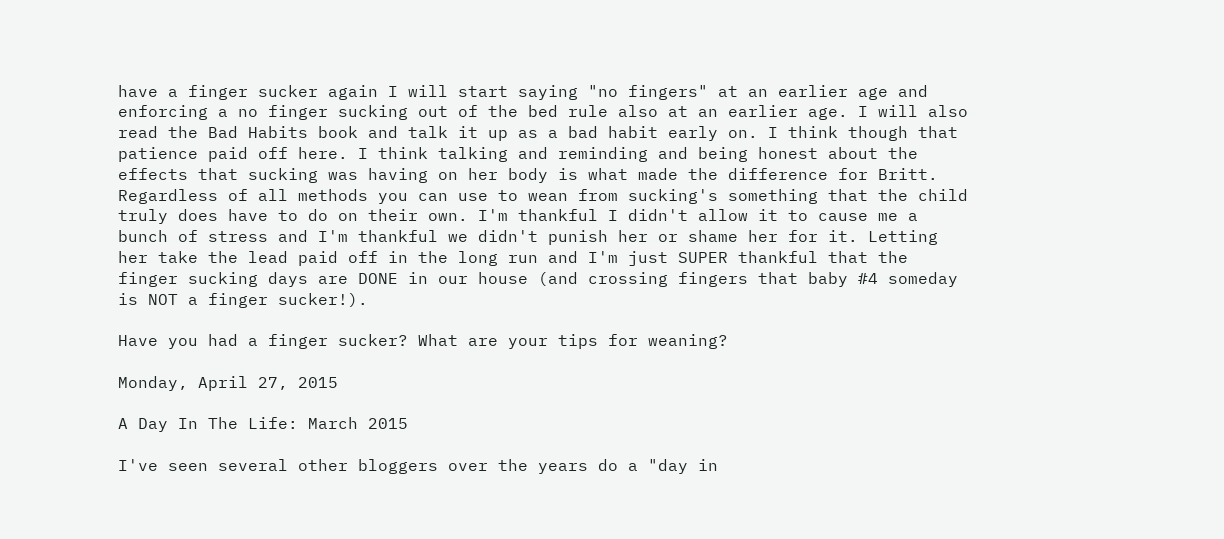have a finger sucker again I will start saying "no fingers" at an earlier age and enforcing a no finger sucking out of the bed rule also at an earlier age. I will also read the Bad Habits book and talk it up as a bad habit early on. I think though that patience paid off here. I think talking and reminding and being honest about the effects that sucking was having on her body is what made the difference for Britt. Regardless of all methods you can use to wean from sucking's something that the child truly does have to do on their own. I'm thankful I didn't allow it to cause me a bunch of stress and I'm thankful we didn't punish her or shame her for it. Letting her take the lead paid off in the long run and I'm just SUPER thankful that the finger sucking days are DONE in our house (and crossing fingers that baby #4 someday is NOT a finger sucker!).

Have you had a finger sucker? What are your tips for weaning?

Monday, April 27, 2015

A Day In The Life: March 2015

I've seen several other bloggers over the years do a "day in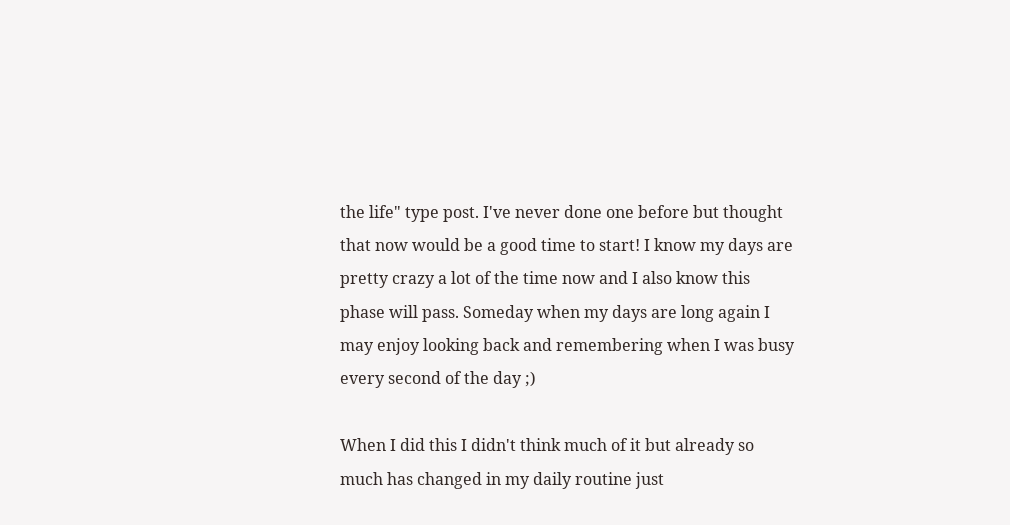the life" type post. I've never done one before but thought that now would be a good time to start! I know my days are pretty crazy a lot of the time now and I also know this phase will pass. Someday when my days are long again I may enjoy looking back and remembering when I was busy every second of the day ;)

When I did this I didn't think much of it but already so much has changed in my daily routine just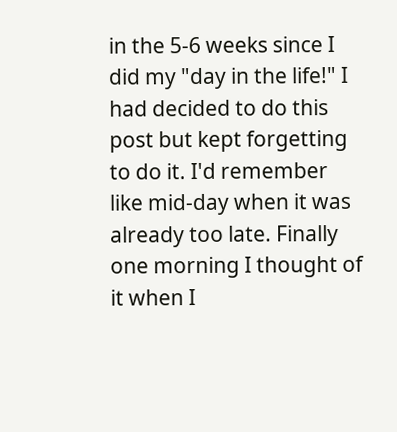in the 5-6 weeks since I did my "day in the life!" I had decided to do this post but kept forgetting to do it. I'd remember like mid-day when it was already too late. Finally one morning I thought of it when I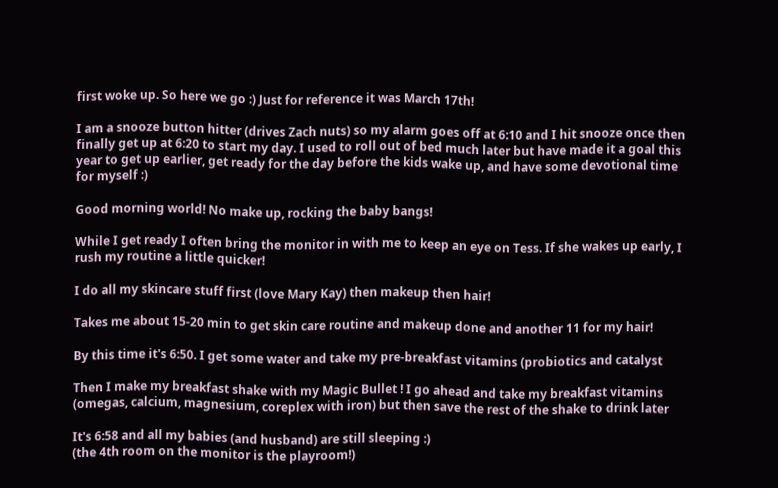first woke up. So here we go :) Just for reference it was March 17th!

I am a snooze button hitter (drives Zach nuts) so my alarm goes off at 6:10 and I hit snooze once then finally get up at 6:20 to start my day. I used to roll out of bed much later but have made it a goal this year to get up earlier, get ready for the day before the kids wake up, and have some devotional time for myself :)

Good morning world! No make up, rocking the baby bangs!

While I get ready I often bring the monitor in with me to keep an eye on Tess. If she wakes up early, I rush my routine a little quicker!

I do all my skincare stuff first (love Mary Kay) then makeup then hair!

Takes me about 15-20 min to get skin care routine and makeup done and another 11 for my hair!

By this time it's 6:50. I get some water and take my pre-breakfast vitamins (probiotics and catalyst

Then I make my breakfast shake with my Magic Bullet ! I go ahead and take my breakfast vitamins (omegas, calcium, magnesium, coreplex with iron) but then save the rest of the shake to drink later

It's 6:58 and all my babies (and husband) are still sleeping :)
(the 4th room on the monitor is the playroom!)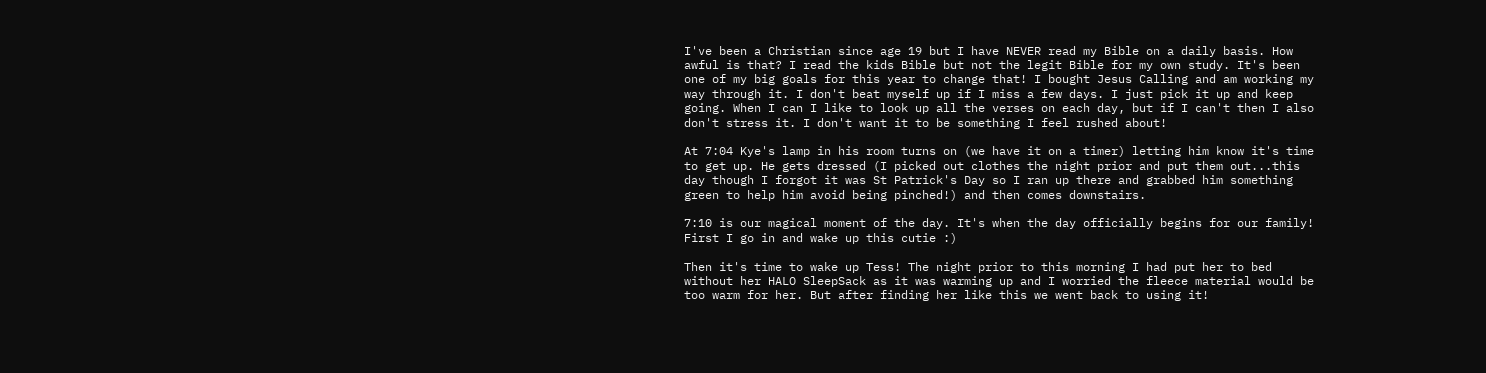I've been a Christian since age 19 but I have NEVER read my Bible on a daily basis. How awful is that? I read the kids Bible but not the legit Bible for my own study. It's been one of my big goals for this year to change that! I bought Jesus Calling and am working my way through it. I don't beat myself up if I miss a few days. I just pick it up and keep going. When I can I like to look up all the verses on each day, but if I can't then I also don't stress it. I don't want it to be something I feel rushed about!

At 7:04 Kye's lamp in his room turns on (we have it on a timer) letting him know it's time to get up. He gets dressed (I picked out clothes the night prior and put them out...this day though I forgot it was St Patrick's Day so I ran up there and grabbed him something green to help him avoid being pinched!) and then comes downstairs.

7:10 is our magical moment of the day. It's when the day officially begins for our family!
First I go in and wake up this cutie :)

Then it's time to wake up Tess! The night prior to this morning I had put her to bed without her HALO SleepSack as it was warming up and I worried the fleece material would be too warm for her. But after finding her like this we went back to using it!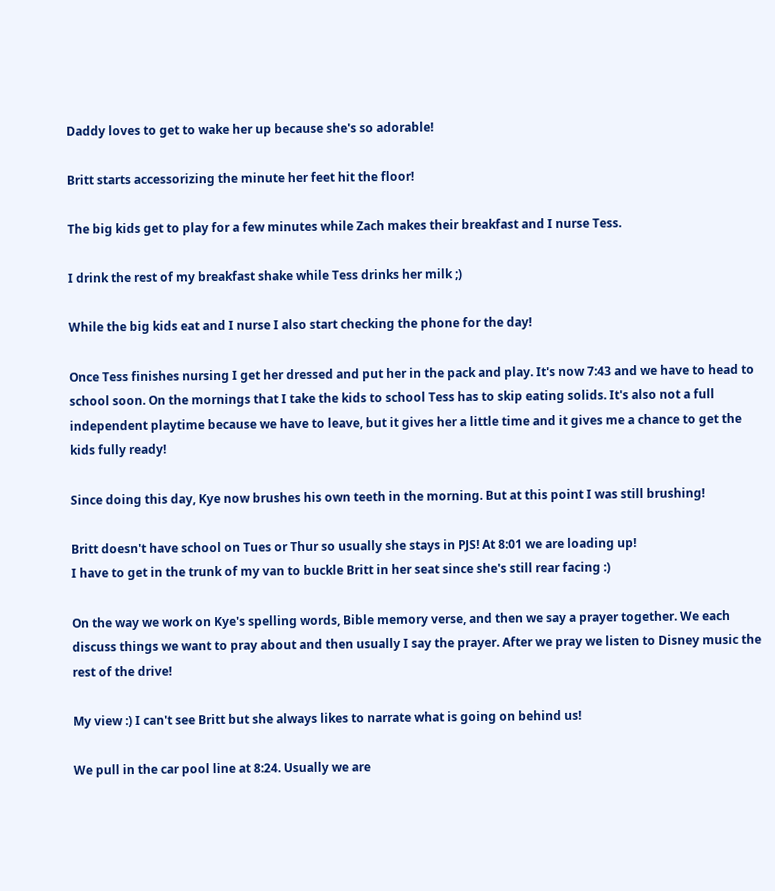Daddy loves to get to wake her up because she's so adorable!

Britt starts accessorizing the minute her feet hit the floor!

The big kids get to play for a few minutes while Zach makes their breakfast and I nurse Tess.

I drink the rest of my breakfast shake while Tess drinks her milk ;)

While the big kids eat and I nurse I also start checking the phone for the day!

Once Tess finishes nursing I get her dressed and put her in the pack and play. It's now 7:43 and we have to head to school soon. On the mornings that I take the kids to school Tess has to skip eating solids. It's also not a full independent playtime because we have to leave, but it gives her a little time and it gives me a chance to get the kids fully ready!

Since doing this day, Kye now brushes his own teeth in the morning. But at this point I was still brushing!

Britt doesn't have school on Tues or Thur so usually she stays in PJS! At 8:01 we are loading up!
I have to get in the trunk of my van to buckle Britt in her seat since she's still rear facing :)

On the way we work on Kye's spelling words, Bible memory verse, and then we say a prayer together. We each discuss things we want to pray about and then usually I say the prayer. After we pray we listen to Disney music the rest of the drive!

My view :) I can't see Britt but she always likes to narrate what is going on behind us!

We pull in the car pool line at 8:24. Usually we are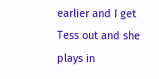earlier and I get Tess out and she plays in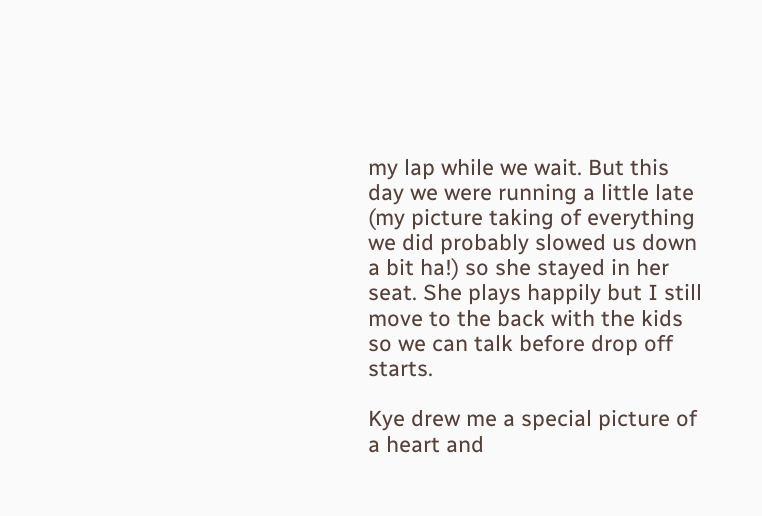my lap while we wait. But this day we were running a little late (my picture taking of everything we did probably slowed us down a bit ha!) so she stayed in her seat. She plays happily but I still move to the back with the kids so we can talk before drop off starts.

Kye drew me a special picture of a heart and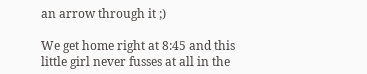an arrow through it ;)

We get home right at 8:45 and this little girl never fusses at all in the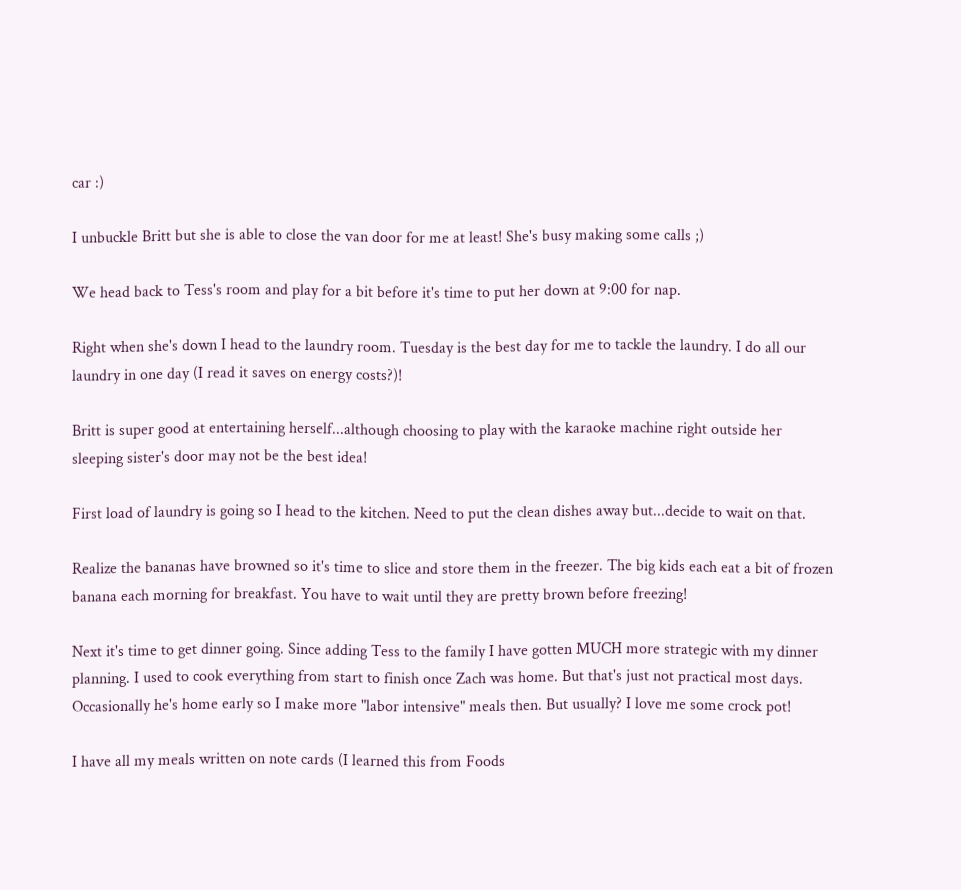car :)

I unbuckle Britt but she is able to close the van door for me at least! She's busy making some calls ;)

We head back to Tess's room and play for a bit before it's time to put her down at 9:00 for nap.

Right when she's down I head to the laundry room. Tuesday is the best day for me to tackle the laundry. I do all our laundry in one day (I read it saves on energy costs?)!

Britt is super good at entertaining herself...although choosing to play with the karaoke machine right outside her sleeping sister's door may not be the best idea!

First load of laundry is going so I head to the kitchen. Need to put the clean dishes away but...decide to wait on that.

Realize the bananas have browned so it's time to slice and store them in the freezer. The big kids each eat a bit of frozen banana each morning for breakfast. You have to wait until they are pretty brown before freezing!

Next it's time to get dinner going. Since adding Tess to the family I have gotten MUCH more strategic with my dinner planning. I used to cook everything from start to finish once Zach was home. But that's just not practical most days. Occasionally he's home early so I make more "labor intensive" meals then. But usually? I love me some crock pot!

I have all my meals written on note cards (I learned this from Foods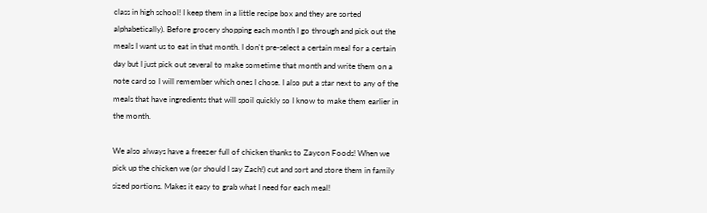class in high school! I keep them in a little recipe box and they are sorted alphabetically). Before grocery shopping each month I go through and pick out the meals I want us to eat in that month. I don't pre-select a certain meal for a certain day but I just pick out several to make sometime that month and write them on a note card so I will remember which ones I chose. I also put a star next to any of the meals that have ingredients that will spoil quickly so I know to make them earlier in the month.

We also always have a freezer full of chicken thanks to Zaycon Foods! When we pick up the chicken we (or should I say Zach!) cut and sort and store them in family sized portions. Makes it easy to grab what I need for each meal!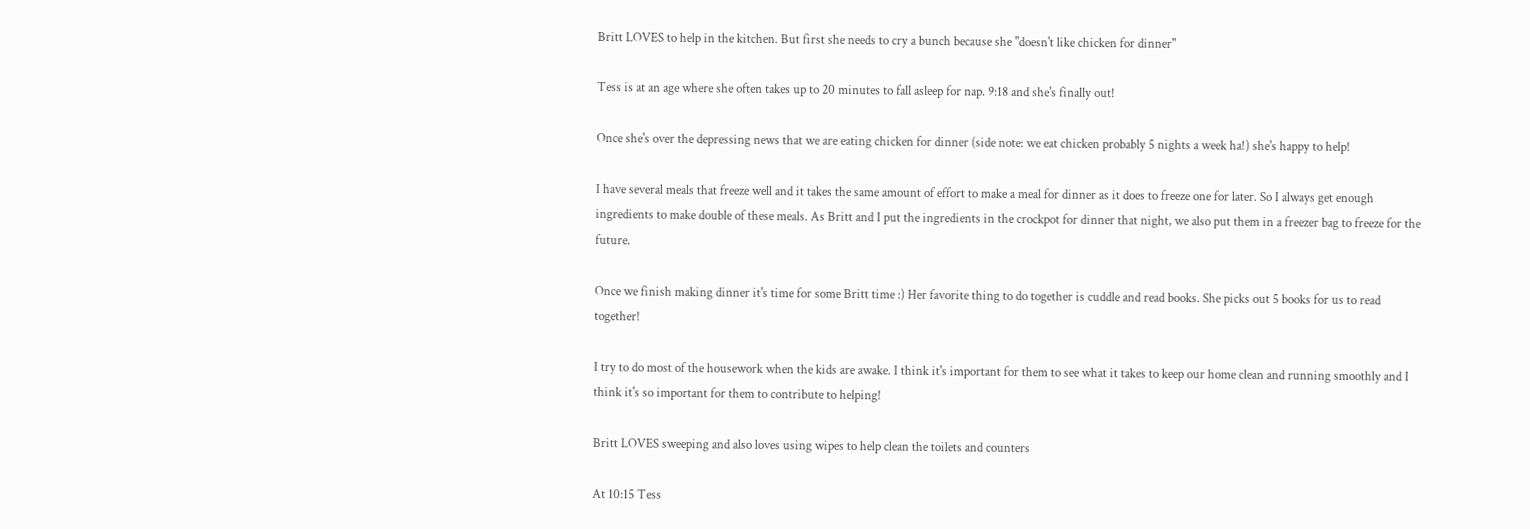Britt LOVES to help in the kitchen. But first she needs to cry a bunch because she "doesn't like chicken for dinner"

Tess is at an age where she often takes up to 20 minutes to fall asleep for nap. 9:18 and she's finally out!

Once she's over the depressing news that we are eating chicken for dinner (side note: we eat chicken probably 5 nights a week ha!) she's happy to help!

I have several meals that freeze well and it takes the same amount of effort to make a meal for dinner as it does to freeze one for later. So I always get enough ingredients to make double of these meals. As Britt and I put the ingredients in the crockpot for dinner that night, we also put them in a freezer bag to freeze for the future.

Once we finish making dinner it's time for some Britt time :) Her favorite thing to do together is cuddle and read books. She picks out 5 books for us to read together!

I try to do most of the housework when the kids are awake. I think it's important for them to see what it takes to keep our home clean and running smoothly and I think it's so important for them to contribute to helping!

Britt LOVES sweeping and also loves using wipes to help clean the toilets and counters

At 10:15 Tess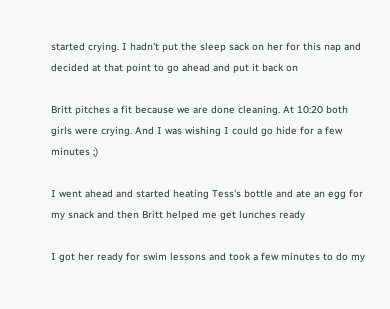started crying. I hadn't put the sleep sack on her for this nap and decided at that point to go ahead and put it back on

Britt pitches a fit because we are done cleaning. At 10:20 both girls were crying. And I was wishing I could go hide for a few minutes ;)

I went ahead and started heating Tess's bottle and ate an egg for my snack and then Britt helped me get lunches ready

I got her ready for swim lessons and took a few minutes to do my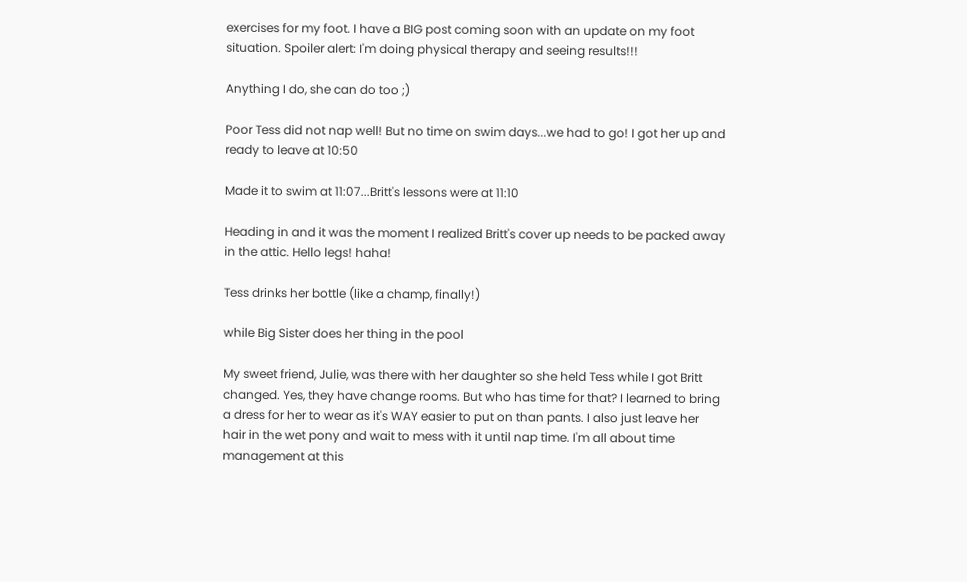exercises for my foot. I have a BIG post coming soon with an update on my foot situation. Spoiler alert: I'm doing physical therapy and seeing results!!!

Anything I do, she can do too ;)

Poor Tess did not nap well! But no time on swim days...we had to go! I got her up and ready to leave at 10:50

Made it to swim at 11:07...Britt's lessons were at 11:10

Heading in and it was the moment I realized Britt's cover up needs to be packed away in the attic. Hello legs! haha!

Tess drinks her bottle (like a champ, finally!)

while Big Sister does her thing in the pool

My sweet friend, Julie, was there with her daughter so she held Tess while I got Britt changed. Yes, they have change rooms. But who has time for that? I learned to bring a dress for her to wear as it's WAY easier to put on than pants. I also just leave her hair in the wet pony and wait to mess with it until nap time. I'm all about time management at this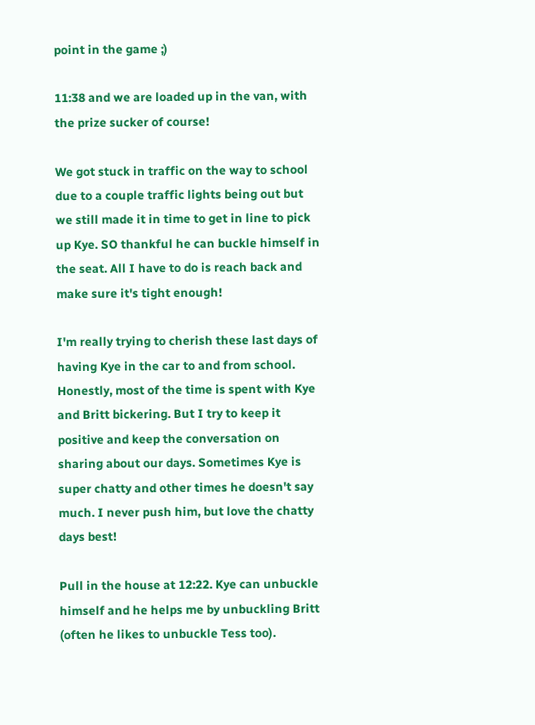point in the game ;)

11:38 and we are loaded up in the van, with the prize sucker of course!

We got stuck in traffic on the way to school due to a couple traffic lights being out but we still made it in time to get in line to pick up Kye. SO thankful he can buckle himself in the seat. All I have to do is reach back and make sure it's tight enough!

I'm really trying to cherish these last days of having Kye in the car to and from school. Honestly, most of the time is spent with Kye and Britt bickering. But I try to keep it positive and keep the conversation on sharing about our days. Sometimes Kye is super chatty and other times he doesn't say much. I never push him, but love the chatty days best!

Pull in the house at 12:22. Kye can unbuckle himself and he helps me by unbuckling Britt (often he likes to unbuckle Tess too).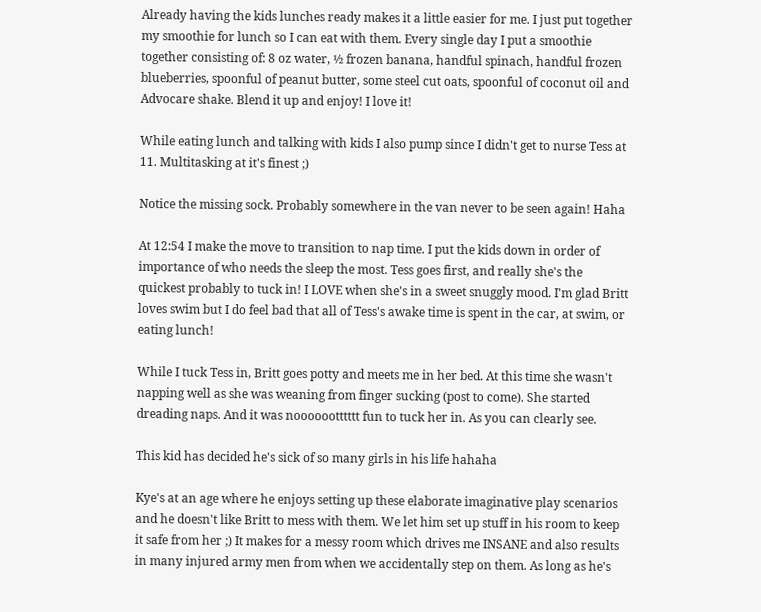Already having the kids lunches ready makes it a little easier for me. I just put together my smoothie for lunch so I can eat with them. Every single day I put a smoothie together consisting of: 8 oz water, ½ frozen banana, handful spinach, handful frozen blueberries, spoonful of peanut butter, some steel cut oats, spoonful of coconut oil and Advocare shake. Blend it up and enjoy! I love it!

While eating lunch and talking with kids I also pump since I didn't get to nurse Tess at 11. Multitasking at it's finest ;)

Notice the missing sock. Probably somewhere in the van never to be seen again! Haha

At 12:54 I make the move to transition to nap time. I put the kids down in order of importance of who needs the sleep the most. Tess goes first, and really she's the quickest probably to tuck in! I LOVE when she's in a sweet snuggly mood. I'm glad Britt loves swim but I do feel bad that all of Tess's awake time is spent in the car, at swim, or eating lunch!

While I tuck Tess in, Britt goes potty and meets me in her bed. At this time she wasn't napping well as she was weaning from finger sucking (post to come). She started dreading naps. And it was nooooootttttt fun to tuck her in. As you can clearly see.

This kid has decided he's sick of so many girls in his life hahaha

Kye's at an age where he enjoys setting up these elaborate imaginative play scenarios and he doesn't like Britt to mess with them. We let him set up stuff in his room to keep it safe from her ;) It makes for a messy room which drives me INSANE and also results in many injured army men from when we accidentally step on them. As long as he's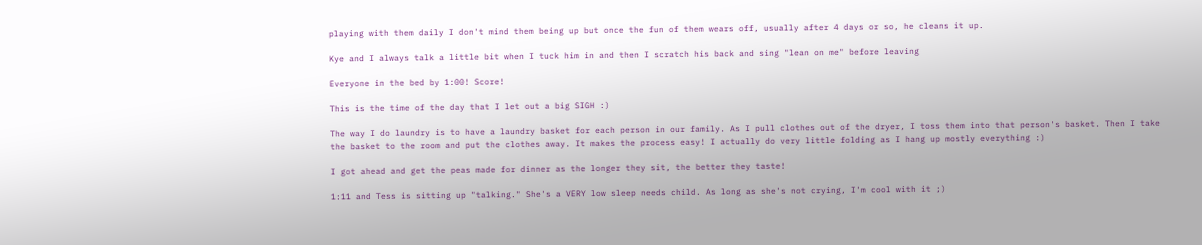playing with them daily I don't mind them being up but once the fun of them wears off, usually after 4 days or so, he cleans it up.

Kye and I always talk a little bit when I tuck him in and then I scratch his back and sing "lean on me" before leaving

Everyone in the bed by 1:00! Score!

This is the time of the day that I let out a big SIGH :)

The way I do laundry is to have a laundry basket for each person in our family. As I pull clothes out of the dryer, I toss them into that person's basket. Then I take the basket to the room and put the clothes away. It makes the process easy! I actually do very little folding as I hang up mostly everything :)

I got ahead and get the peas made for dinner as the longer they sit, the better they taste!

1:11 and Tess is sitting up "talking." She's a VERY low sleep needs child. As long as she's not crying, I'm cool with it ;)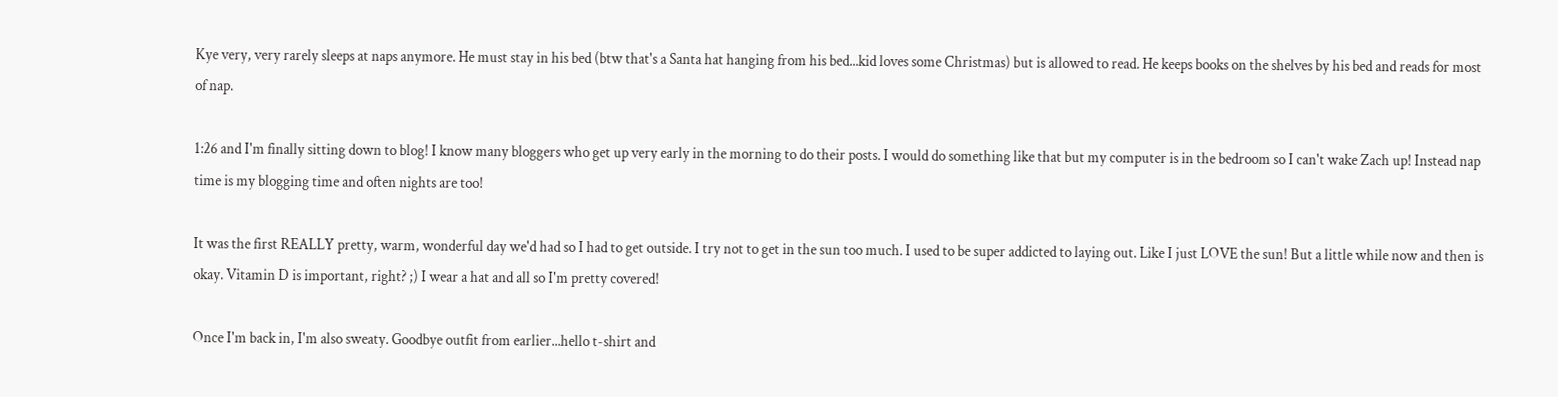Kye very, very rarely sleeps at naps anymore. He must stay in his bed (btw that's a Santa hat hanging from his bed...kid loves some Christmas) but is allowed to read. He keeps books on the shelves by his bed and reads for most of nap.

1:26 and I'm finally sitting down to blog! I know many bloggers who get up very early in the morning to do their posts. I would do something like that but my computer is in the bedroom so I can't wake Zach up! Instead nap time is my blogging time and often nights are too!

It was the first REALLY pretty, warm, wonderful day we'd had so I had to get outside. I try not to get in the sun too much. I used to be super addicted to laying out. Like I just LOVE the sun! But a little while now and then is okay. Vitamin D is important, right? ;) I wear a hat and all so I'm pretty covered!

Once I'm back in, I'm also sweaty. Goodbye outfit from earlier...hello t-shirt and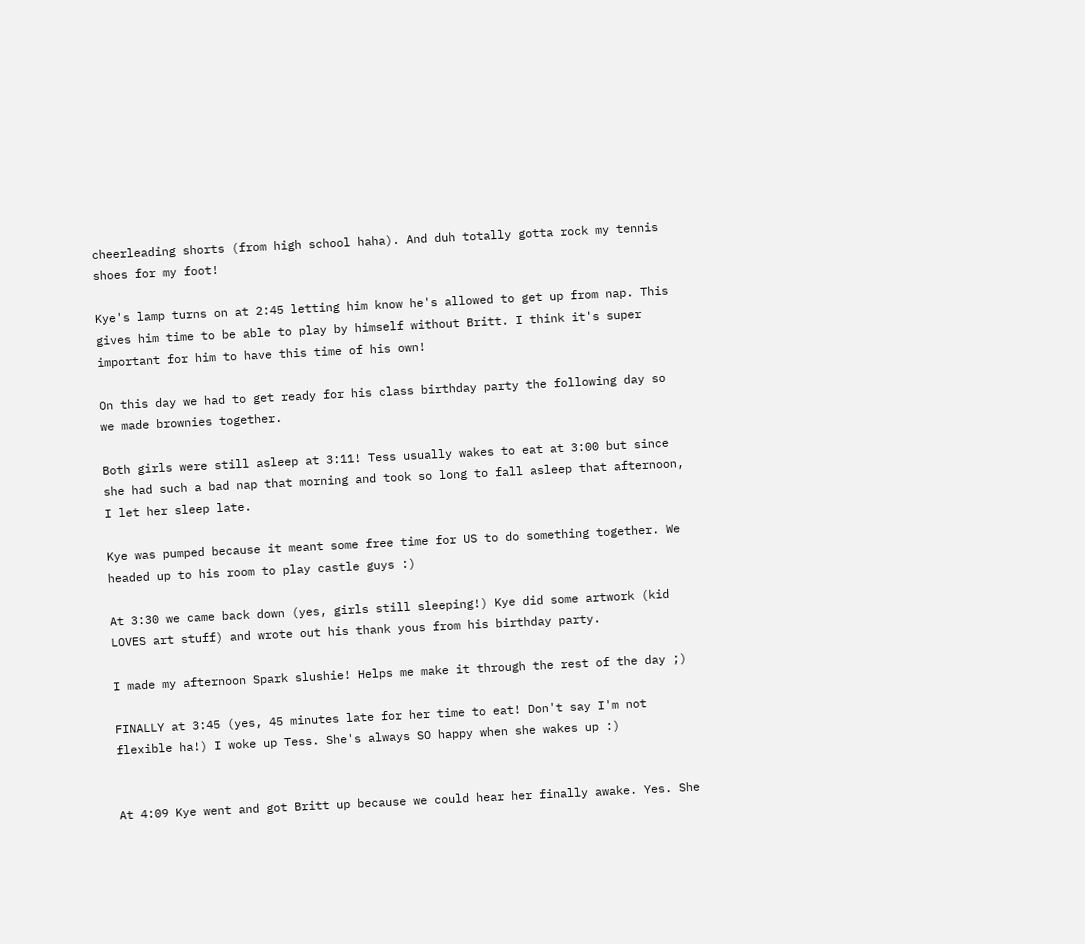cheerleading shorts (from high school haha). And duh totally gotta rock my tennis shoes for my foot!

Kye's lamp turns on at 2:45 letting him know he's allowed to get up from nap. This gives him time to be able to play by himself without Britt. I think it's super important for him to have this time of his own!

On this day we had to get ready for his class birthday party the following day so we made brownies together.

Both girls were still asleep at 3:11! Tess usually wakes to eat at 3:00 but since she had such a bad nap that morning and took so long to fall asleep that afternoon, I let her sleep late.

Kye was pumped because it meant some free time for US to do something together. We headed up to his room to play castle guys :)

At 3:30 we came back down (yes, girls still sleeping!) Kye did some artwork (kid LOVES art stuff) and wrote out his thank yous from his birthday party.

I made my afternoon Spark slushie! Helps me make it through the rest of the day ;)

FINALLY at 3:45 (yes, 45 minutes late for her time to eat! Don't say I'm not flexible ha!) I woke up Tess. She's always SO happy when she wakes up :)


At 4:09 Kye went and got Britt up because we could hear her finally awake. Yes. She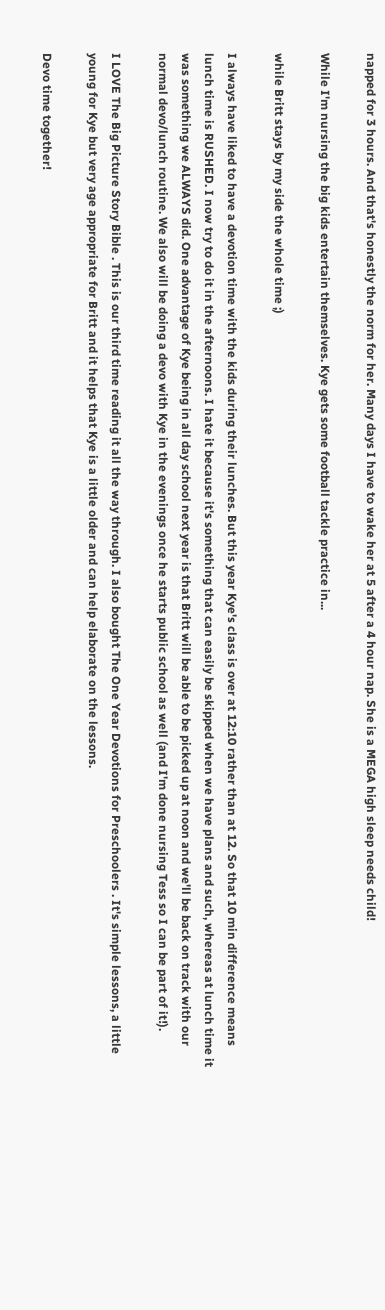napped for 3 hours. And that's honestly the norm for her. Many days I have to wake her at 5 after a 4 hour nap. She is a MEGA high sleep needs child!

While I'm nursing the big kids entertain themselves. Kye gets some football tackle practice in...

while Britt stays by my side the whole time ;)

I always have liked to have a devotion time with the kids during their lunches. But this year Kye's class is over at 12:10 rather than at 12. So that 10 min difference means lunch time is RUSHED. I now try to do it in the afternoons. I hate it because it's something that can easily be skipped when we have plans and such, whereas at lunch time it was something we ALWAYS did. One advantage of Kye being in all day school next year is that Britt will be able to be picked up at noon and we'll be back on track with our normal devo/lunch routine. We also will be doing a devo with Kye in the evenings once he starts public school as well (and I'm done nursing Tess so I can be part of it!).

I LOVE The Big Picture Story Bible . This is our third time reading it all the way through. I also bought The One Year Devotions for Preschoolers . It's simple lessons, a little young for Kye but very age appropriate for Britt and it helps that Kye is a little older and can help elaborate on the lessons.

Devo time together!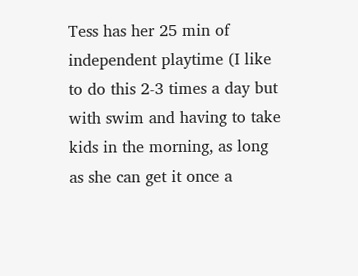Tess has her 25 min of independent playtime (I like to do this 2-3 times a day but with swim and having to take kids in the morning, as long as she can get it once a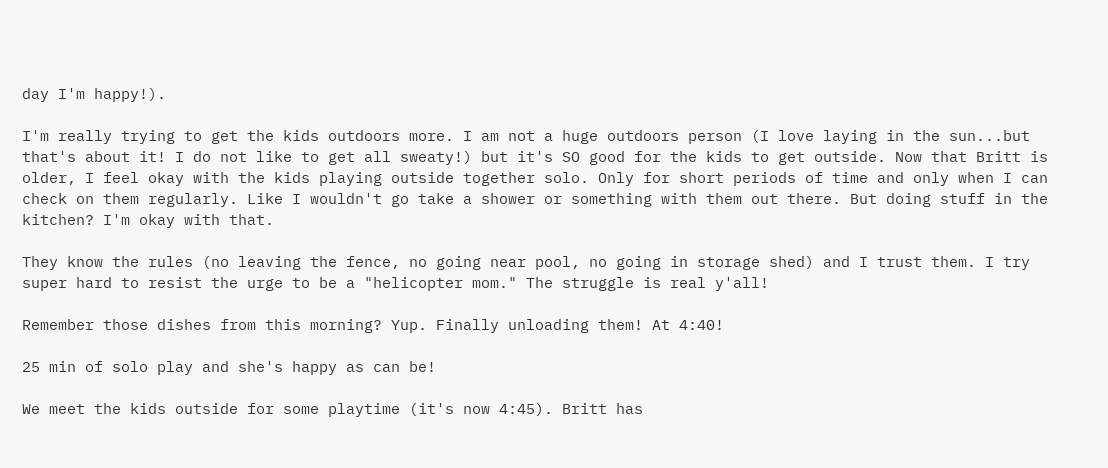day I'm happy!).

I'm really trying to get the kids outdoors more. I am not a huge outdoors person (I love laying in the sun...but that's about it! I do not like to get all sweaty!) but it's SO good for the kids to get outside. Now that Britt is older, I feel okay with the kids playing outside together solo. Only for short periods of time and only when I can check on them regularly. Like I wouldn't go take a shower or something with them out there. But doing stuff in the kitchen? I'm okay with that.

They know the rules (no leaving the fence, no going near pool, no going in storage shed) and I trust them. I try super hard to resist the urge to be a "helicopter mom." The struggle is real y'all!

Remember those dishes from this morning? Yup. Finally unloading them! At 4:40!

25 min of solo play and she's happy as can be!

We meet the kids outside for some playtime (it's now 4:45). Britt has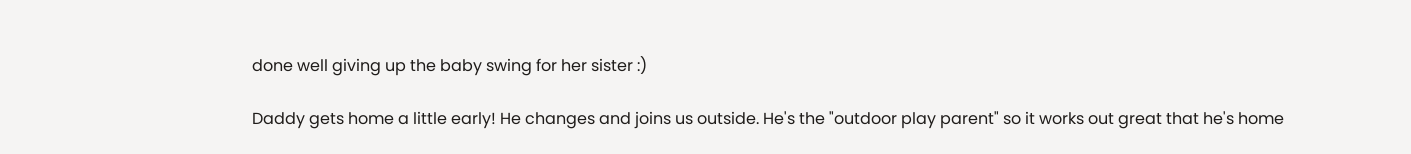done well giving up the baby swing for her sister :)

Daddy gets home a little early! He changes and joins us outside. He's the "outdoor play parent" so it works out great that he's home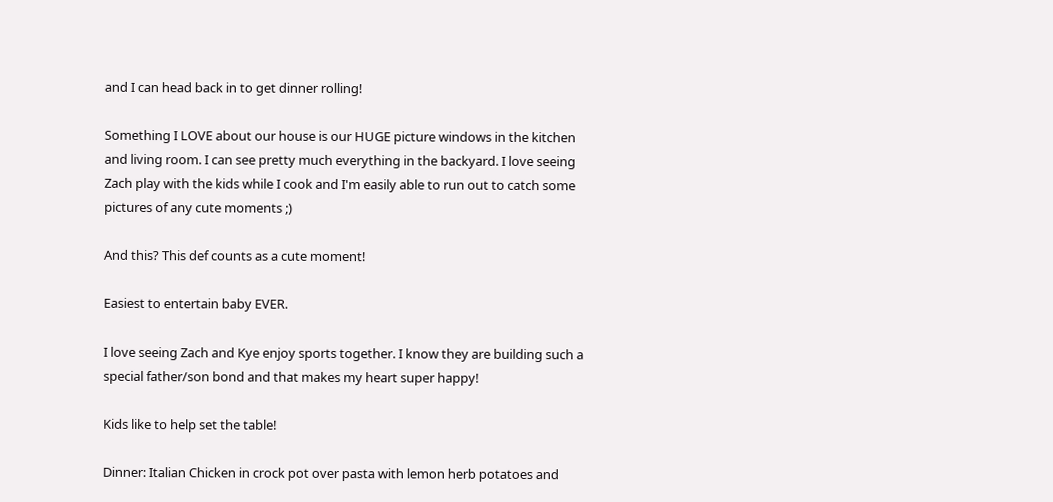and I can head back in to get dinner rolling!

Something I LOVE about our house is our HUGE picture windows in the kitchen and living room. I can see pretty much everything in the backyard. I love seeing Zach play with the kids while I cook and I'm easily able to run out to catch some pictures of any cute moments ;)

And this? This def counts as a cute moment!

Easiest to entertain baby EVER.

I love seeing Zach and Kye enjoy sports together. I know they are building such a special father/son bond and that makes my heart super happy!

Kids like to help set the table!

Dinner: Italian Chicken in crock pot over pasta with lemon herb potatoes and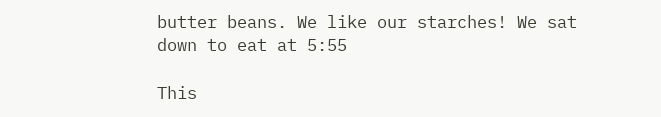butter beans. We like our starches! We sat down to eat at 5:55

This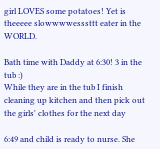girl LOVES some potatoes! Yet is theeeee slowwwwesssttt eater in the WORLD.

Bath time with Daddy at 6:30! 3 in the tub :)
While they are in the tub I finish cleaning up kitchen and then pick out the girls' clothes for the next day

6:49 and child is ready to nurse. She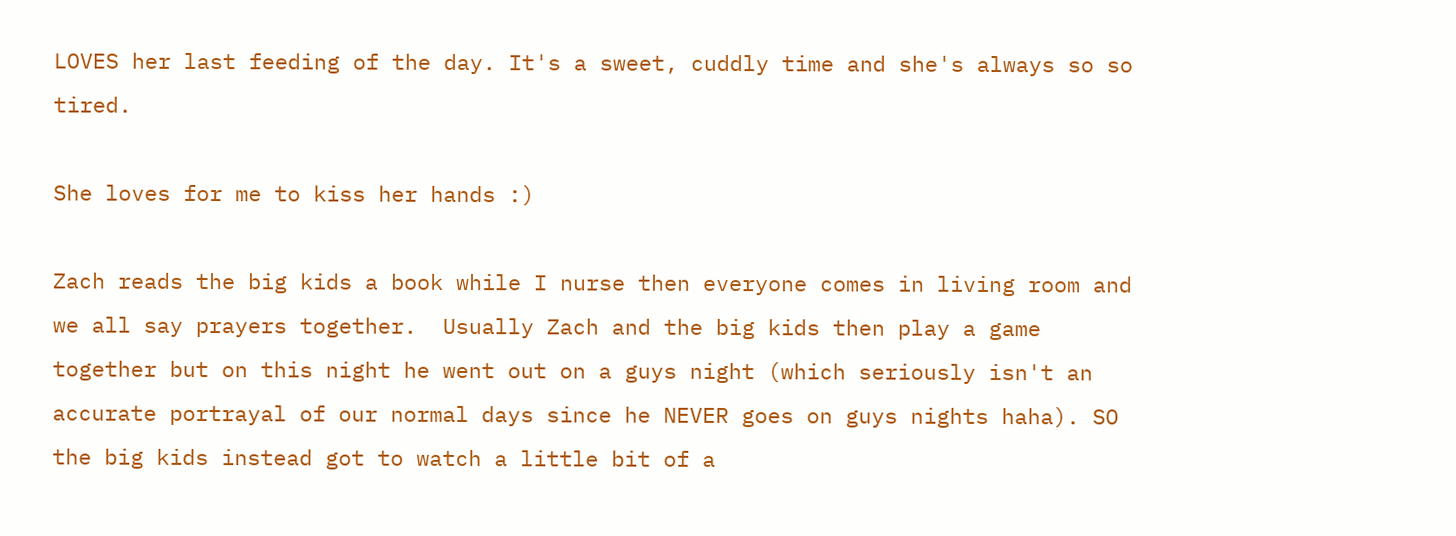LOVES her last feeding of the day. It's a sweet, cuddly time and she's always so so tired.

She loves for me to kiss her hands :)

Zach reads the big kids a book while I nurse then everyone comes in living room and we all say prayers together.  Usually Zach and the big kids then play a game together but on this night he went out on a guys night (which seriously isn't an accurate portrayal of our normal days since he NEVER goes on guys nights haha). SO the big kids instead got to watch a little bit of a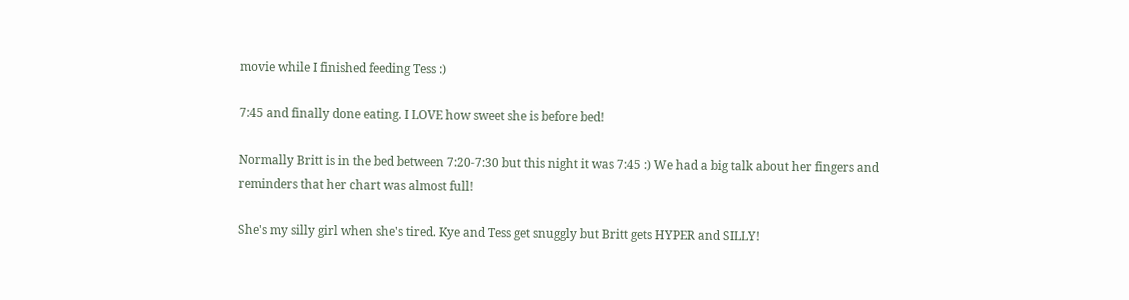movie while I finished feeding Tess :)

7:45 and finally done eating. I LOVE how sweet she is before bed!

Normally Britt is in the bed between 7:20-7:30 but this night it was 7:45 :) We had a big talk about her fingers and reminders that her chart was almost full!

She's my silly girl when she's tired. Kye and Tess get snuggly but Britt gets HYPER and SILLY!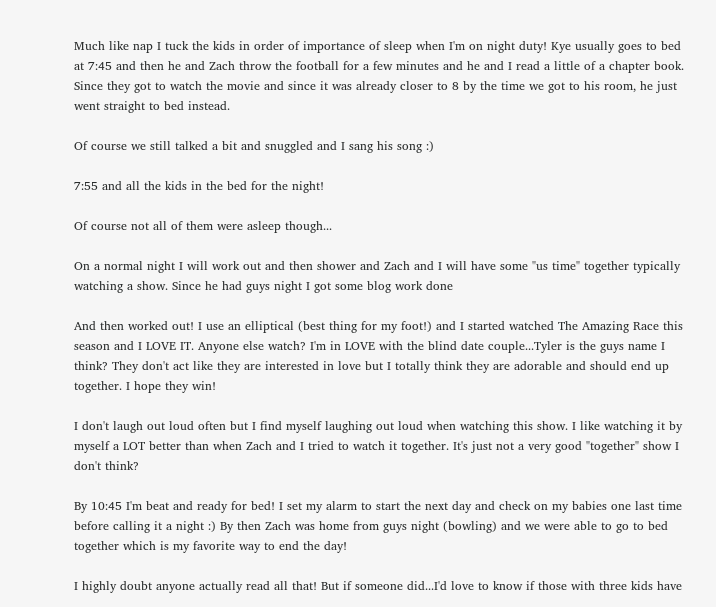Much like nap I tuck the kids in order of importance of sleep when I'm on night duty! Kye usually goes to bed at 7:45 and then he and Zach throw the football for a few minutes and he and I read a little of a chapter book. Since they got to watch the movie and since it was already closer to 8 by the time we got to his room, he just went straight to bed instead.

Of course we still talked a bit and snuggled and I sang his song :)

7:55 and all the kids in the bed for the night!

Of course not all of them were asleep though...

On a normal night I will work out and then shower and Zach and I will have some "us time" together typically watching a show. Since he had guys night I got some blog work done

And then worked out! I use an elliptical (best thing for my foot!) and I started watched The Amazing Race this season and I LOVE IT. Anyone else watch? I'm in LOVE with the blind date couple...Tyler is the guys name I think? They don't act like they are interested in love but I totally think they are adorable and should end up together. I hope they win!

I don't laugh out loud often but I find myself laughing out loud when watching this show. I like watching it by myself a LOT better than when Zach and I tried to watch it together. It's just not a very good "together" show I don't think?

By 10:45 I'm beat and ready for bed! I set my alarm to start the next day and check on my babies one last time before calling it a night :) By then Zach was home from guys night (bowling) and we were able to go to bed together which is my favorite way to end the day!

I highly doubt anyone actually read all that! But if someone did...I'd love to know if those with three kids have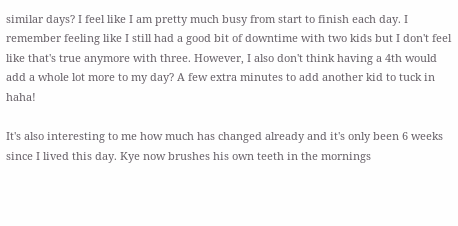similar days? I feel like I am pretty much busy from start to finish each day. I remember feeling like I still had a good bit of downtime with two kids but I don't feel like that's true anymore with three. However, I also don't think having a 4th would add a whole lot more to my day? A few extra minutes to add another kid to tuck in haha!

It's also interesting to me how much has changed already and it's only been 6 weeks since I lived this day. Kye now brushes his own teeth in the mornings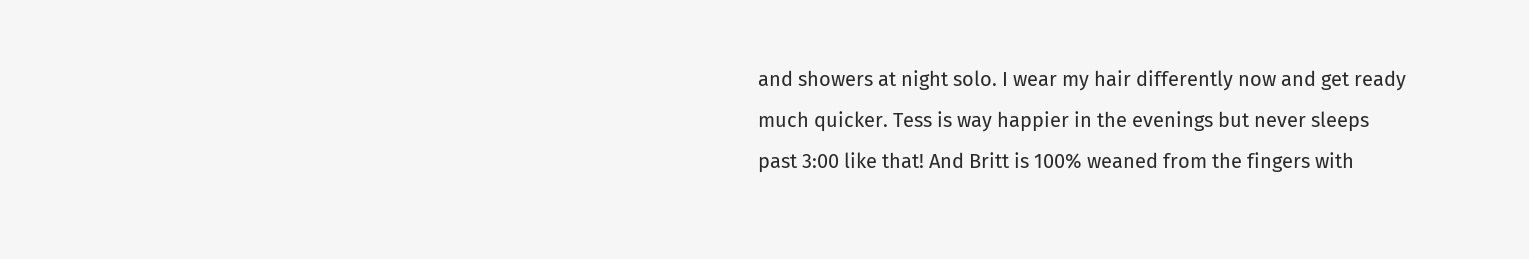and showers at night solo. I wear my hair differently now and get ready much quicker. Tess is way happier in the evenings but never sleeps past 3:00 like that! And Britt is 100% weaned from the fingers with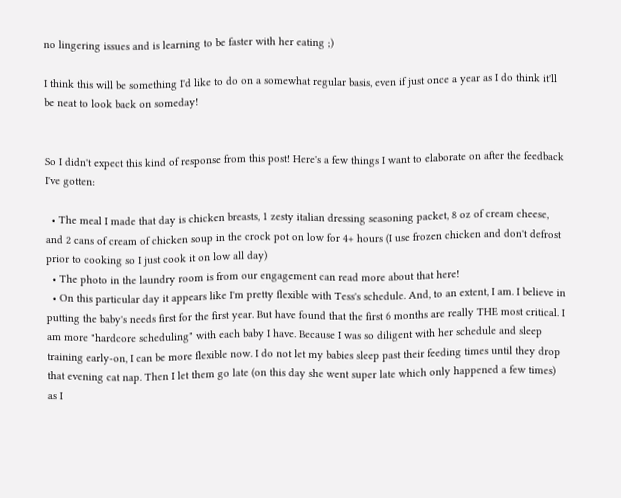no lingering issues and is learning to be faster with her eating ;)

I think this will be something I'd like to do on a somewhat regular basis, even if just once a year as I do think it'll be neat to look back on someday!


So I didn't expect this kind of response from this post! Here's a few things I want to elaborate on after the feedback I've gotten:

  • The meal I made that day is chicken breasts, 1 zesty italian dressing seasoning packet, 8 oz of cream cheese, and 2 cans of cream of chicken soup in the crock pot on low for 4+ hours (I use frozen chicken and don't defrost prior to cooking so I just cook it on low all day)
  • The photo in the laundry room is from our engagement can read more about that here!
  • On this particular day it appears like I'm pretty flexible with Tess's schedule. And, to an extent, I am. I believe in putting the baby's needs first for the first year. But have found that the first 6 months are really THE most critical. I am more "hardcore scheduling" with each baby I have. Because I was so diligent with her schedule and sleep training early-on, I can be more flexible now. I do not let my babies sleep past their feeding times until they drop that evening cat nap. Then I let them go late (on this day she went super late which only happened a few times) as I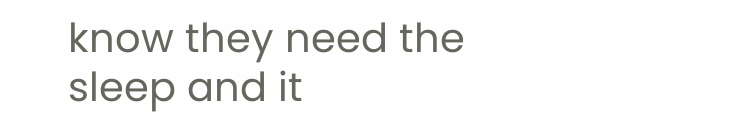know they need the sleep and it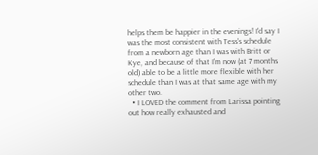helps them be happier in the evenings! I'd say I was the most consistent with Tess's schedule from a newborn age than I was with Britt or Kye, and because of that I'm now (at 7 months old) able to be a little more flexible with her schedule than I was at that same age with my other two.
  • I LOVED the comment from Larissa pointing out how really exhausted and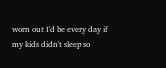worn out I'd be every day if my kids didn't sleep so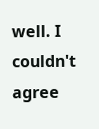well. I couldn't agree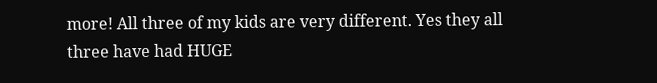more! All three of my kids are very different. Yes they all three have had HUGE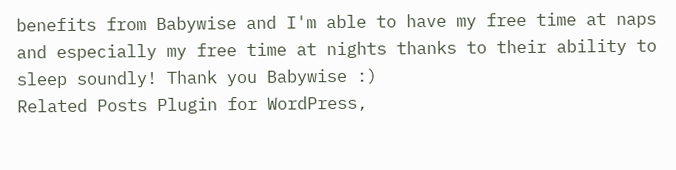benefits from Babywise and I'm able to have my free time at naps and especially my free time at nights thanks to their ability to sleep soundly! Thank you Babywise :)
Related Posts Plugin for WordPress,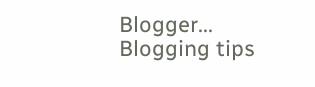Blogger...
Blogging tips